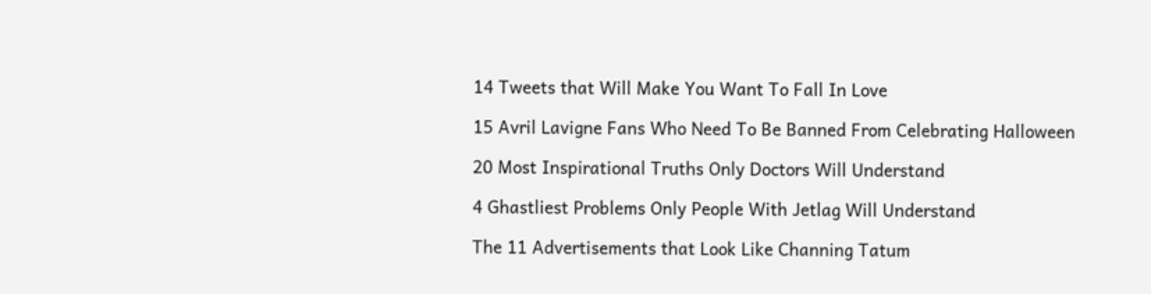14 Tweets that Will Make You Want To Fall In Love

15 Avril Lavigne Fans Who Need To Be Banned From Celebrating Halloween

20 Most Inspirational Truths Only Doctors Will Understand

4 Ghastliest Problems Only People With Jetlag Will Understand

The 11 Advertisements that Look Like Channing Tatum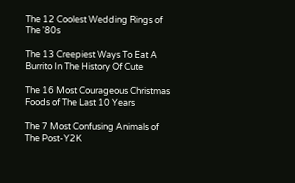The 12 Coolest Wedding Rings of The '80s

The 13 Creepiest Ways To Eat A Burrito In The History Of Cute

The 16 Most Courageous Christmas Foods of The Last 10 Years

The 7 Most Confusing Animals of The Post-Y2K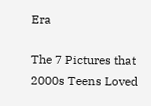Era

The 7 Pictures that 2000s Teens Loved